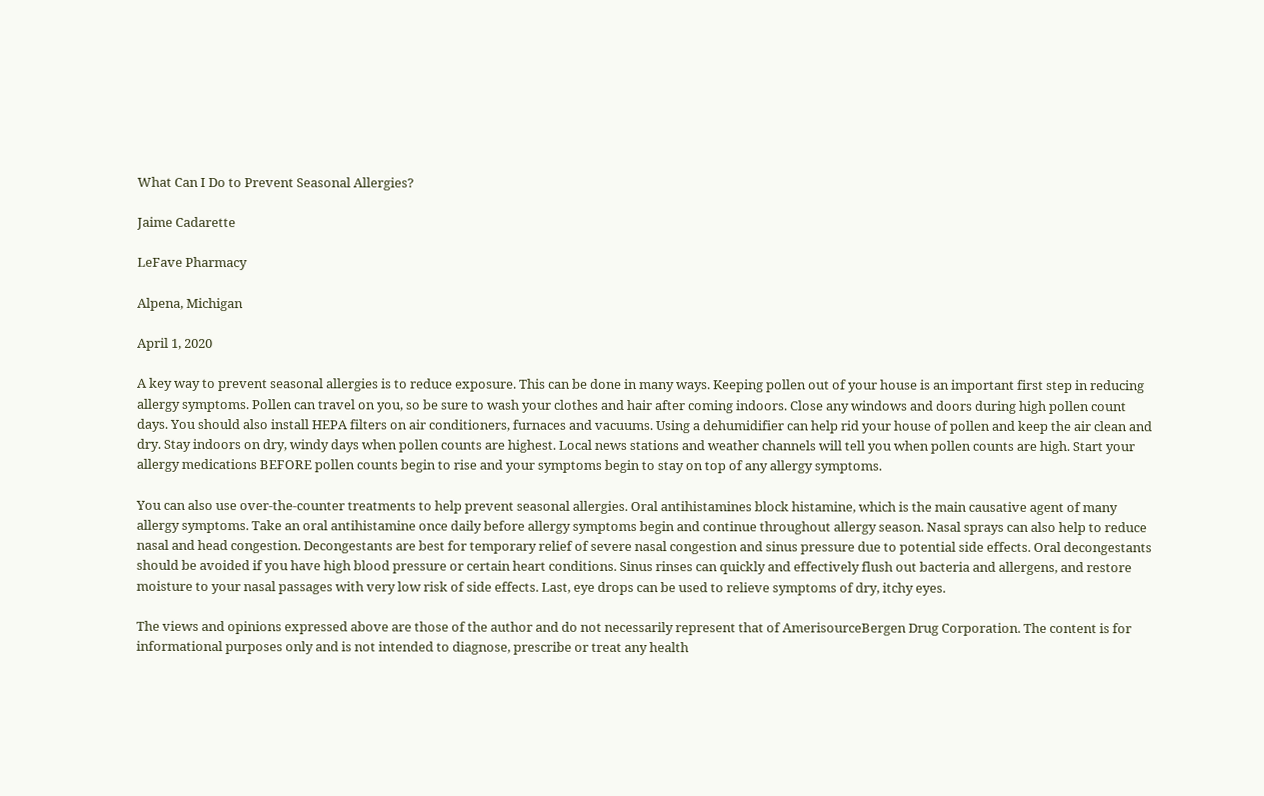What Can I Do to Prevent Seasonal Allergies?

Jaime Cadarette

LeFave Pharmacy

Alpena, Michigan

April 1, 2020

A key way to prevent seasonal allergies is to reduce exposure. This can be done in many ways. Keeping pollen out of your house is an important first step in reducing allergy symptoms. Pollen can travel on you, so be sure to wash your clothes and hair after coming indoors. Close any windows and doors during high pollen count days. You should also install HEPA filters on air conditioners, furnaces and vacuums. Using a dehumidifier can help rid your house of pollen and keep the air clean and dry. Stay indoors on dry, windy days when pollen counts are highest. Local news stations and weather channels will tell you when pollen counts are high. Start your allergy medications BEFORE pollen counts begin to rise and your symptoms begin to stay on top of any allergy symptoms.

You can also use over-the-counter treatments to help prevent seasonal allergies. Oral antihistamines block histamine, which is the main causative agent of many allergy symptoms. Take an oral antihistamine once daily before allergy symptoms begin and continue throughout allergy season. Nasal sprays can also help to reduce nasal and head congestion. Decongestants are best for temporary relief of severe nasal congestion and sinus pressure due to potential side effects. Oral decongestants should be avoided if you have high blood pressure or certain heart conditions. Sinus rinses can quickly and effectively flush out bacteria and allergens, and restore moisture to your nasal passages with very low risk of side effects. Last, eye drops can be used to relieve symptoms of dry, itchy eyes.

The views and opinions expressed above are those of the author and do not necessarily represent that of AmerisourceBergen Drug Corporation. The content is for informational purposes only and is not intended to diagnose, prescribe or treat any health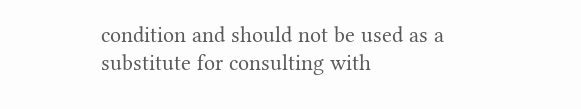condition and should not be used as a substitute for consulting with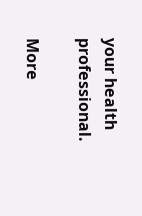your health professional.

More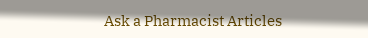Ask a Pharmacist Articles